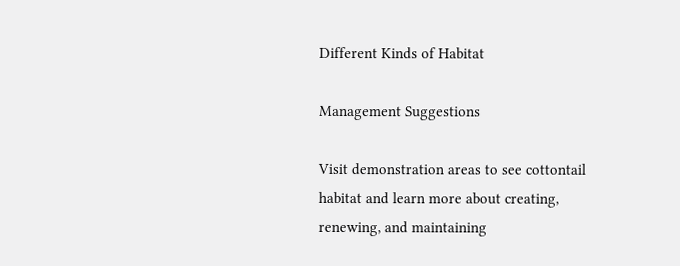Different Kinds of Habitat

Management Suggestions

Visit demonstration areas to see cottontail habitat and learn more about creating, renewing, and maintaining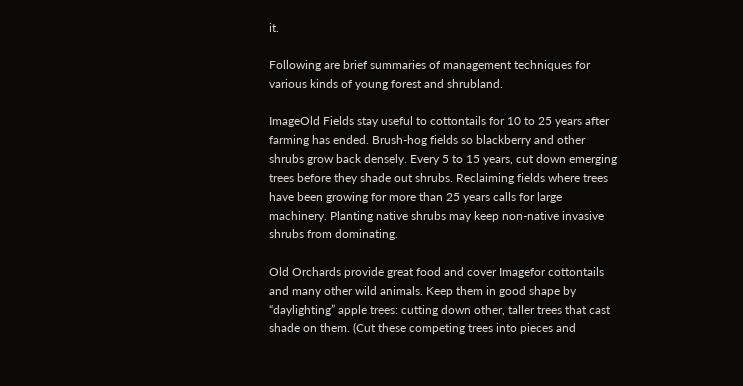it.

Following are brief summaries of management techniques for various kinds of young forest and shrubland.

ImageOld Fields stay useful to cottontails for 10 to 25 years after farming has ended. Brush-hog fields so blackberry and other shrubs grow back densely. Every 5 to 15 years, cut down emerging trees before they shade out shrubs. Reclaiming fields where trees have been growing for more than 25 years calls for large machinery. Planting native shrubs may keep non-native invasive shrubs from dominating.

Old Orchards provide great food and cover Imagefor cottontails and many other wild animals. Keep them in good shape by “daylighting” apple trees: cutting down other, taller trees that cast shade on them. (Cut these competing trees into pieces and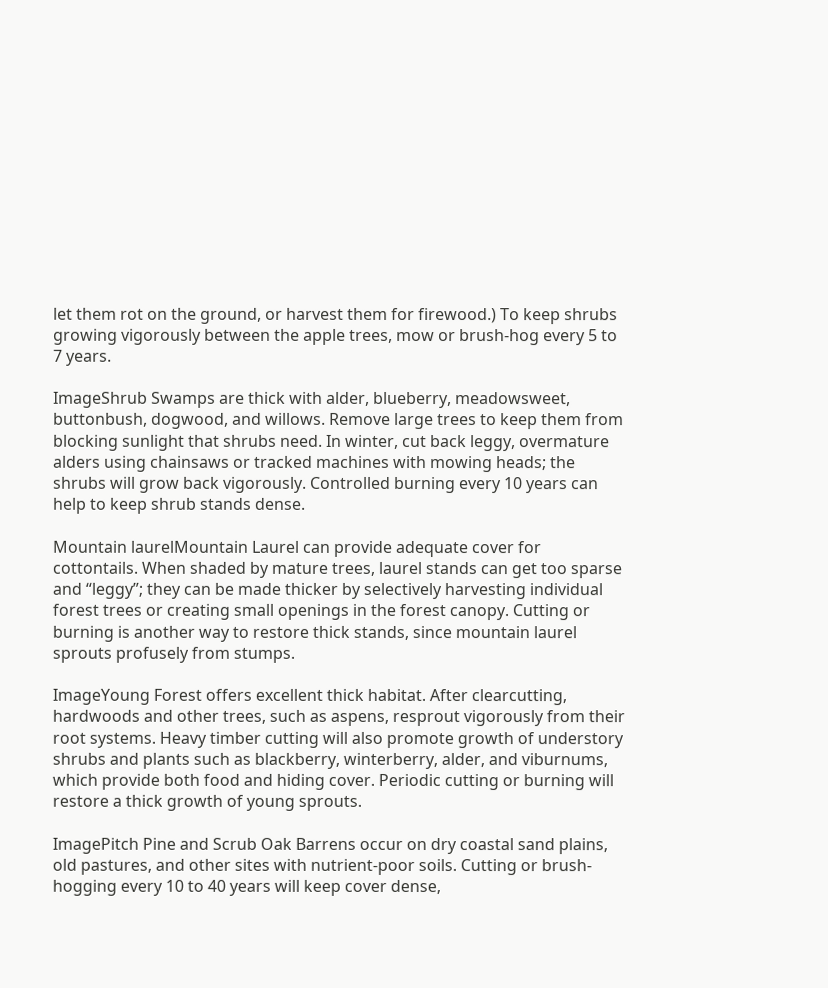let them rot on the ground, or harvest them for firewood.) To keep shrubs growing vigorously between the apple trees, mow or brush-hog every 5 to 7 years.

ImageShrub Swamps are thick with alder, blueberry, meadowsweet, buttonbush, dogwood, and willows. Remove large trees to keep them from blocking sunlight that shrubs need. In winter, cut back leggy, overmature alders using chainsaws or tracked machines with mowing heads; the shrubs will grow back vigorously. Controlled burning every 10 years can help to keep shrub stands dense.

Mountain laurelMountain Laurel can provide adequate cover for cottontails. When shaded by mature trees, laurel stands can get too sparse and “leggy”; they can be made thicker by selectively harvesting individual forest trees or creating small openings in the forest canopy. Cutting or burning is another way to restore thick stands, since mountain laurel sprouts profusely from stumps.

ImageYoung Forest offers excellent thick habitat. After clearcutting, hardwoods and other trees, such as aspens, resprout vigorously from their root systems. Heavy timber cutting will also promote growth of understory shrubs and plants such as blackberry, winterberry, alder, and viburnums, which provide both food and hiding cover. Periodic cutting or burning will restore a thick growth of young sprouts.

ImagePitch Pine and Scrub Oak Barrens occur on dry coastal sand plains, old pastures, and other sites with nutrient-poor soils. Cutting or brush-hogging every 10 to 40 years will keep cover dense,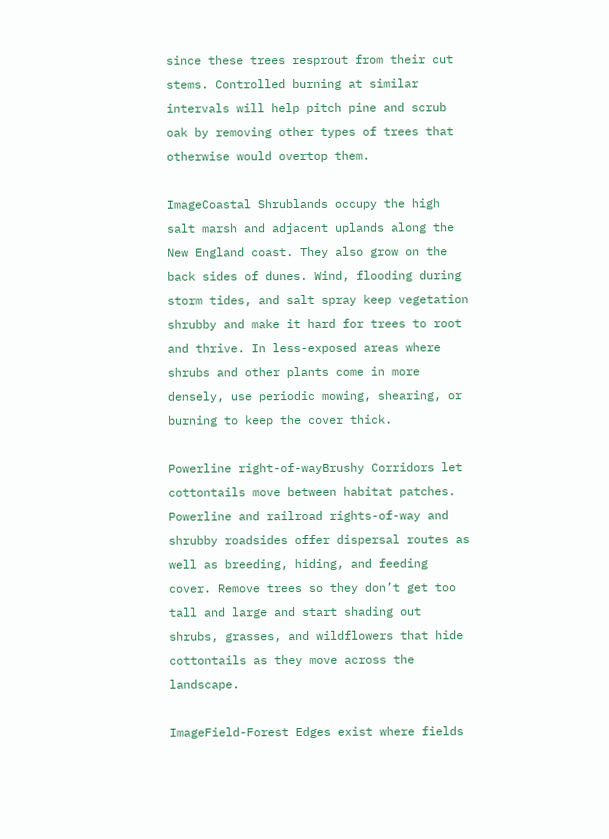since these trees resprout from their cut stems. Controlled burning at similar intervals will help pitch pine and scrub oak by removing other types of trees that otherwise would overtop them.

ImageCoastal Shrublands occupy the high salt marsh and adjacent uplands along the New England coast. They also grow on the back sides of dunes. Wind, flooding during storm tides, and salt spray keep vegetation shrubby and make it hard for trees to root and thrive. In less-exposed areas where shrubs and other plants come in more densely, use periodic mowing, shearing, or burning to keep the cover thick.

Powerline right-of-wayBrushy Corridors let cottontails move between habitat patches. Powerline and railroad rights-of-way and shrubby roadsides offer dispersal routes as well as breeding, hiding, and feeding cover. Remove trees so they don’t get too tall and large and start shading out shrubs, grasses, and wildflowers that hide cottontails as they move across the landscape.

ImageField-Forest Edges exist where fields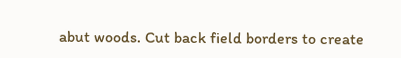abut woods. Cut back field borders to create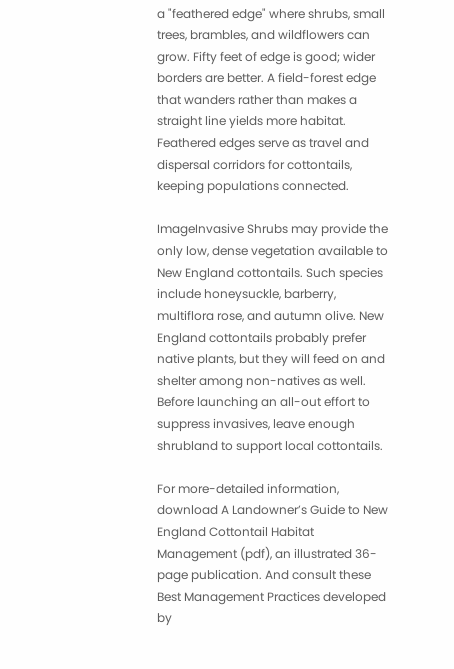a "feathered edge" where shrubs, small trees, brambles, and wildflowers can grow. Fifty feet of edge is good; wider borders are better. A field-forest edge that wanders rather than makes a straight line yields more habitat. Feathered edges serve as travel and dispersal corridors for cottontails, keeping populations connected.

ImageInvasive Shrubs may provide the only low, dense vegetation available to New England cottontails. Such species include honeysuckle, barberry, multiflora rose, and autumn olive. New England cottontails probably prefer native plants, but they will feed on and shelter among non-natives as well. Before launching an all-out effort to suppress invasives, leave enough shrubland to support local cottontails.

For more-detailed information, download A Landowner’s Guide to New England Cottontail Habitat Management (pdf), an illustrated 36-page publication. And consult these Best Management Practices developed by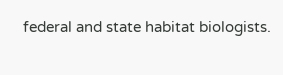federal and state habitat biologists.